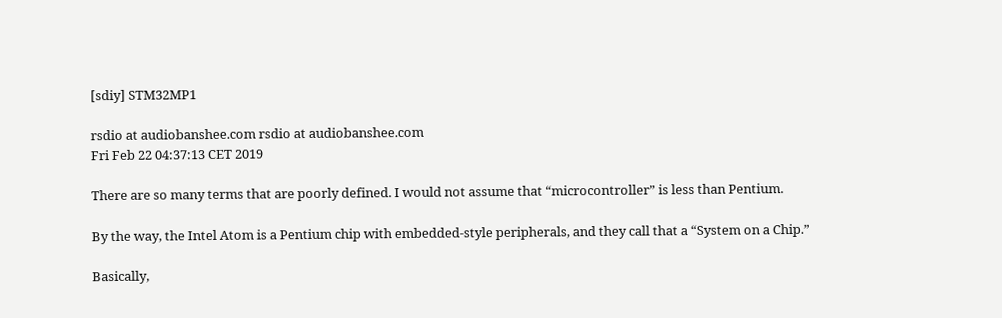[sdiy] STM32MP1

rsdio at audiobanshee.com rsdio at audiobanshee.com
Fri Feb 22 04:37:13 CET 2019

There are so many terms that are poorly defined. I would not assume that “microcontroller” is less than Pentium.

By the way, the Intel Atom is a Pentium chip with embedded-style peripherals, and they call that a “System on a Chip.”

Basically,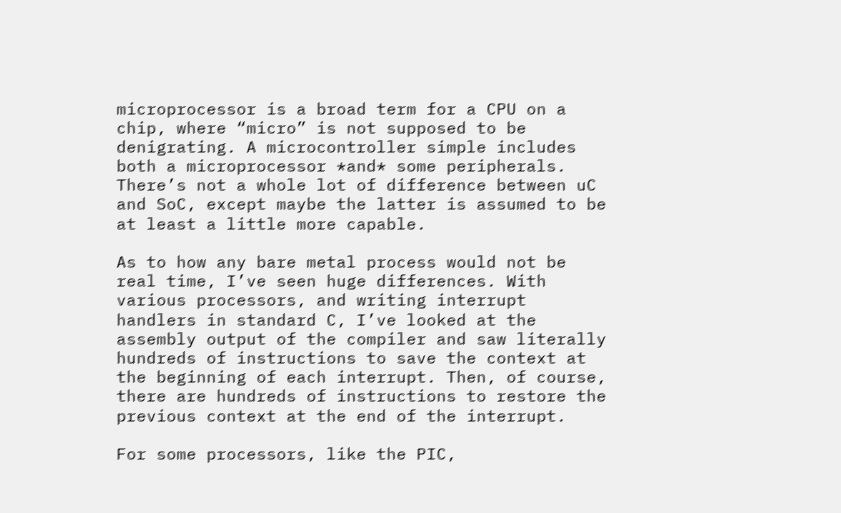microprocessor is a broad term for a CPU on a chip, where “micro” is not supposed to be denigrating. A microcontroller simple includes both a microprocessor *and* some peripherals. There’s not a whole lot of difference between uC and SoC, except maybe the latter is assumed to be at least a little more capable.

As to how any bare metal process would not be real time, I’ve seen huge differences. With various processors, and writing interrupt handlers in standard C, I’ve looked at the assembly output of the compiler and saw literally hundreds of instructions to save the context at the beginning of each interrupt. Then, of course, there are hundreds of instructions to restore the previous context at the end of the interrupt.

For some processors, like the PIC,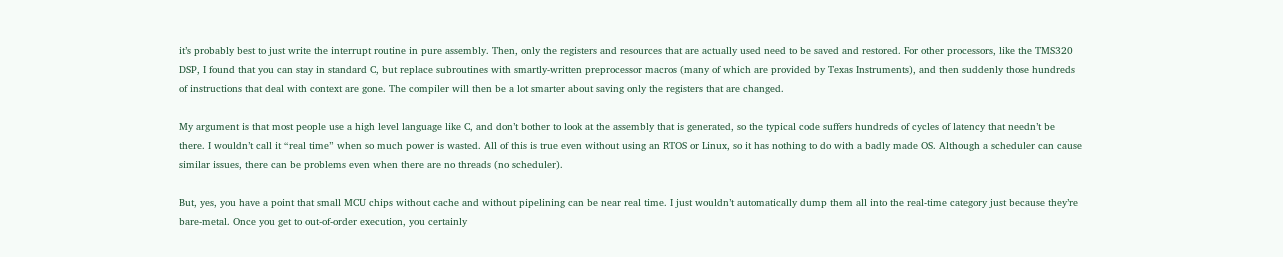it’s probably best to just write the interrupt routine in pure assembly. Then, only the registers and resources that are actually used need to be saved and restored. For other processors, like the TMS320 DSP, I found that you can stay in standard C, but replace subroutines with smartly-written preprocessor macros (many of which are provided by Texas Instruments), and then suddenly those hundreds of instructions that deal with context are gone. The compiler will then be a lot smarter about saving only the registers that are changed.

My argument is that most people use a high level language like C, and don’t bother to look at the assembly that is generated, so the typical code suffers hundreds of cycles of latency that needn’t be there. I wouldn’t call it “real time” when so much power is wasted. All of this is true even without using an RTOS or Linux, so it has nothing to do with a badly made OS. Although a scheduler can cause similar issues, there can be problems even when there are no threads (no scheduler).

But, yes, you have a point that small MCU chips without cache and without pipelining can be near real time. I just wouldn’t automatically dump them all into the real-time category just because they’re bare-metal. Once you get to out-of-order execution, you certainly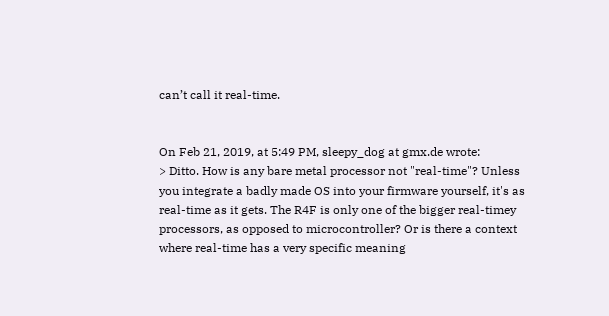can’t call it real-time.


On Feb 21, 2019, at 5:49 PM, sleepy_dog at gmx.de wrote:
> Ditto. How is any bare metal processor not "real-time"? Unless you integrate a badly made OS into your firmware yourself, it's as real-time as it gets. The R4F is only one of the bigger real-timey processors, as opposed to microcontroller? Or is there a context where real-time has a very specific meaning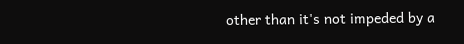other than it's not impeded by a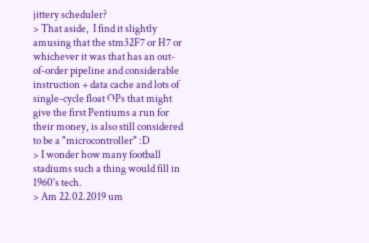jittery scheduler?
> That aside,  I find it slightly amusing that the stm32F7 or H7 or whichever it was that has an out-of-order pipeline and considerable instruction + data cache and lots of single-cycle float OPs that might give the first Pentiums a run for their money, is also still considered to be a "microcontroller" :D
> I wonder how many football stadiums such a thing would fill in 1960's tech.
> Am 22.02.2019 um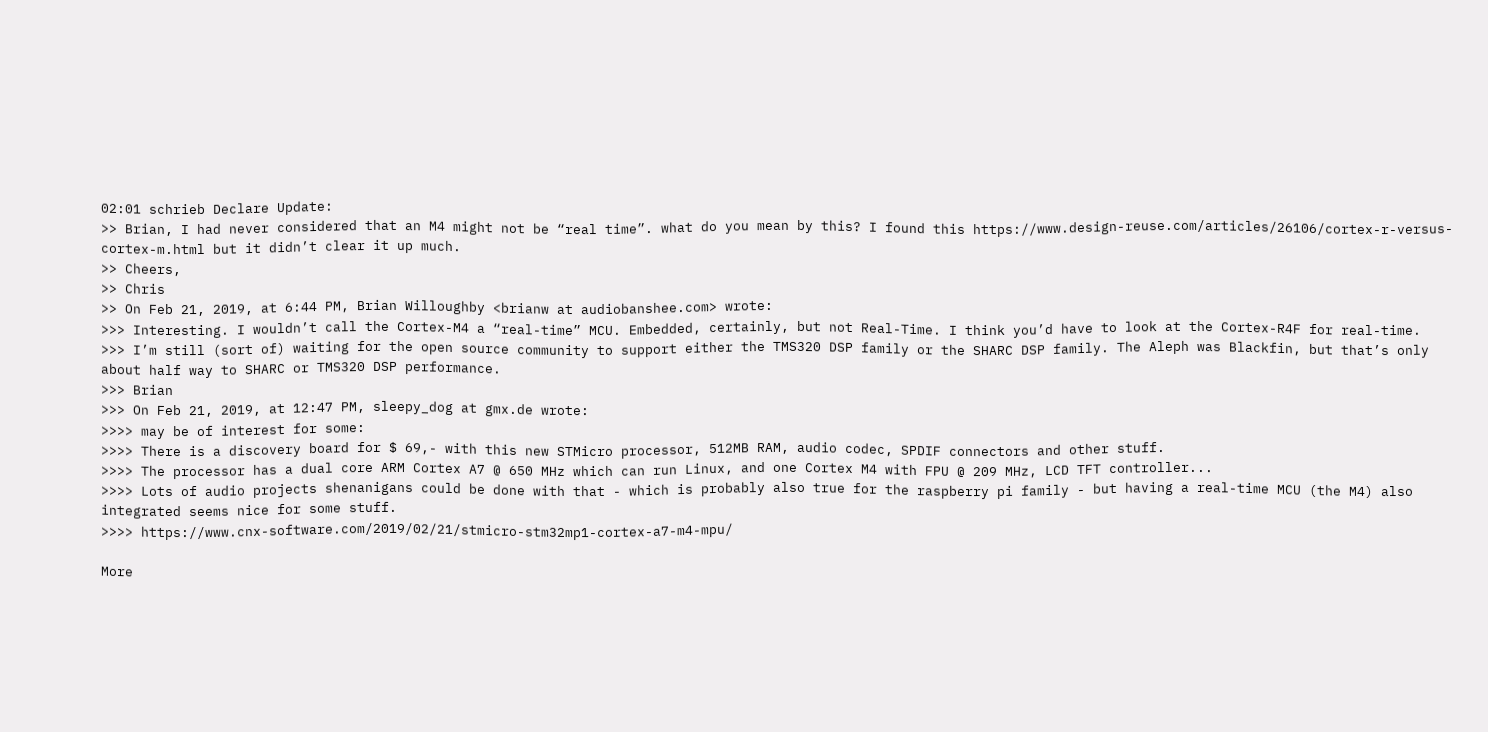02:01 schrieb Declare Update:
>> Brian, I had never considered that an M4 might not be “real time”. what do you mean by this? I found this https://www.design-reuse.com/articles/26106/cortex-r-versus-cortex-m.html but it didn’t clear it up much.
>> Cheers,
>> Chris
>> On Feb 21, 2019, at 6:44 PM, Brian Willoughby <brianw at audiobanshee.com> wrote:
>>> Interesting. I wouldn’t call the Cortex-M4 a “real-time” MCU. Embedded, certainly, but not Real-Time. I think you’d have to look at the Cortex-R4F for real-time.
>>> I’m still (sort of) waiting for the open source community to support either the TMS320 DSP family or the SHARC DSP family. The Aleph was Blackfin, but that’s only about half way to SHARC or TMS320 DSP performance.
>>> Brian
>>> On Feb 21, 2019, at 12:47 PM, sleepy_dog at gmx.de wrote:
>>>> may be of interest for some:
>>>> There is a discovery board for $ 69,- with this new STMicro processor, 512MB RAM, audio codec, SPDIF connectors and other stuff.
>>>> The processor has a dual core ARM Cortex A7 @ 650 MHz which can run Linux, and one Cortex M4 with FPU @ 209 MHz, LCD TFT controller...
>>>> Lots of audio projects shenanigans could be done with that - which is probably also true for the raspberry pi family - but having a real-time MCU (the M4) also integrated seems nice for some stuff.
>>>> https://www.cnx-software.com/2019/02/21/stmicro-stm32mp1-cortex-a7-m4-mpu/

More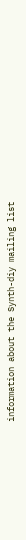information about the Synth-diy mailing list